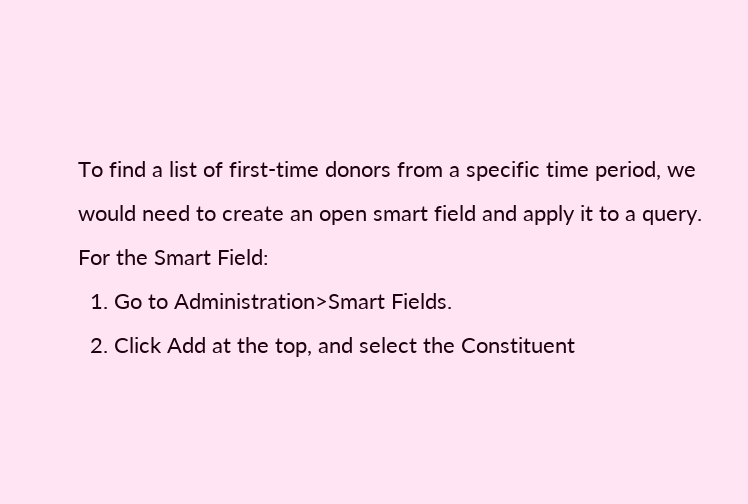To find a list of first-time donors from a specific time period, we would need to create an open smart field and apply it to a query.
For the Smart Field:
  1. Go to Administration>Smart Fields.
  2. Click Add at the top, and select the Constituent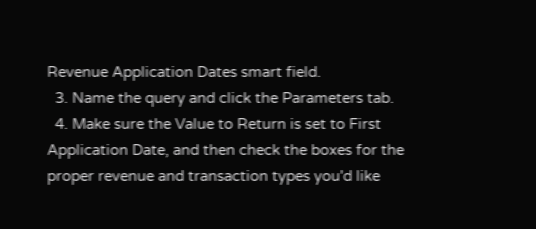Revenue Application Dates smart field.
  3. Name the query and click the Parameters tab.
  4. Make sure the Value to Return is set to First Application Date, and then check the boxes for the proper revenue and transaction types you'd like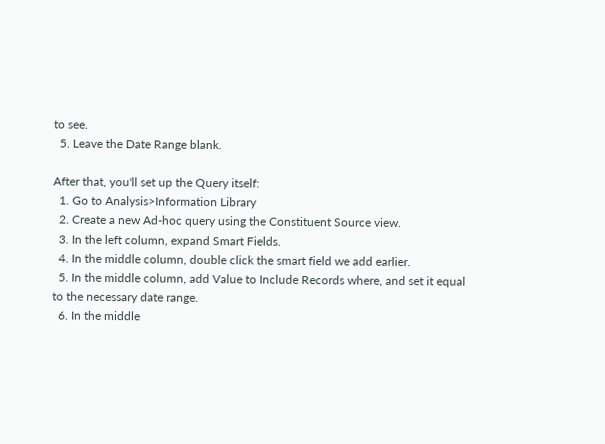to see.
  5. Leave the Date Range blank.

After that, you'll set up the Query itself:
  1. Go to Analysis>Information Library
  2. Create a new Ad-hoc query using the Constituent Source view.
  3. In the left column, expand Smart Fields.
  4. In the middle column, double click the smart field we add earlier.
  5. In the middle column, add Value to Include Records where, and set it equal to the necessary date range.
  6. In the middle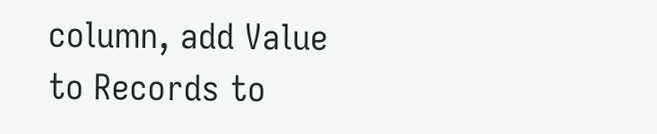column, add Value to Records to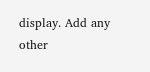display. Add any other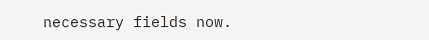necessary fields now.